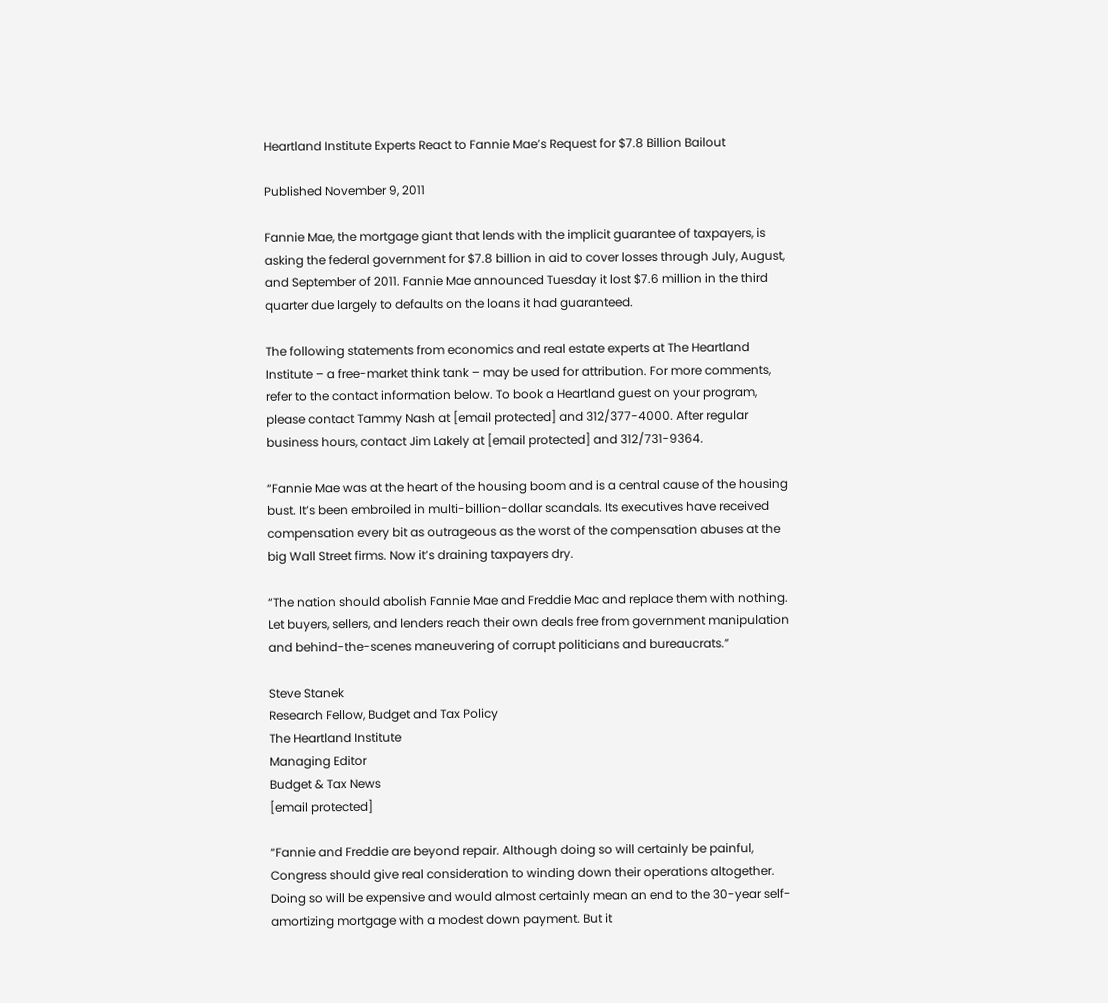Heartland Institute Experts React to Fannie Mae’s Request for $7.8 Billion Bailout

Published November 9, 2011

Fannie Mae, the mortgage giant that lends with the implicit guarantee of taxpayers, is asking the federal government for $7.8 billion in aid to cover losses through July, August, and September of 2011. Fannie Mae announced Tuesday it lost $7.6 million in the third quarter due largely to defaults on the loans it had guaranteed.

The following statements from economics and real estate experts at The Heartland Institute – a free-market think tank – may be used for attribution. For more comments, refer to the contact information below. To book a Heartland guest on your program, please contact Tammy Nash at [email protected] and 312/377-4000. After regular business hours, contact Jim Lakely at [email protected] and 312/731-9364.

“Fannie Mae was at the heart of the housing boom and is a central cause of the housing bust. It’s been embroiled in multi-billion-dollar scandals. Its executives have received compensation every bit as outrageous as the worst of the compensation abuses at the big Wall Street firms. Now it’s draining taxpayers dry.

“The nation should abolish Fannie Mae and Freddie Mac and replace them with nothing. Let buyers, sellers, and lenders reach their own deals free from government manipulation and behind-the-scenes maneuvering of corrupt politicians and bureaucrats.”

Steve Stanek
Research Fellow, Budget and Tax Policy
The Heartland Institute
Managing Editor
Budget & Tax News
[email protected]

“Fannie and Freddie are beyond repair. Although doing so will certainly be painful, Congress should give real consideration to winding down their operations altogether. Doing so will be expensive and would almost certainly mean an end to the 30-year self-amortizing mortgage with a modest down payment. But it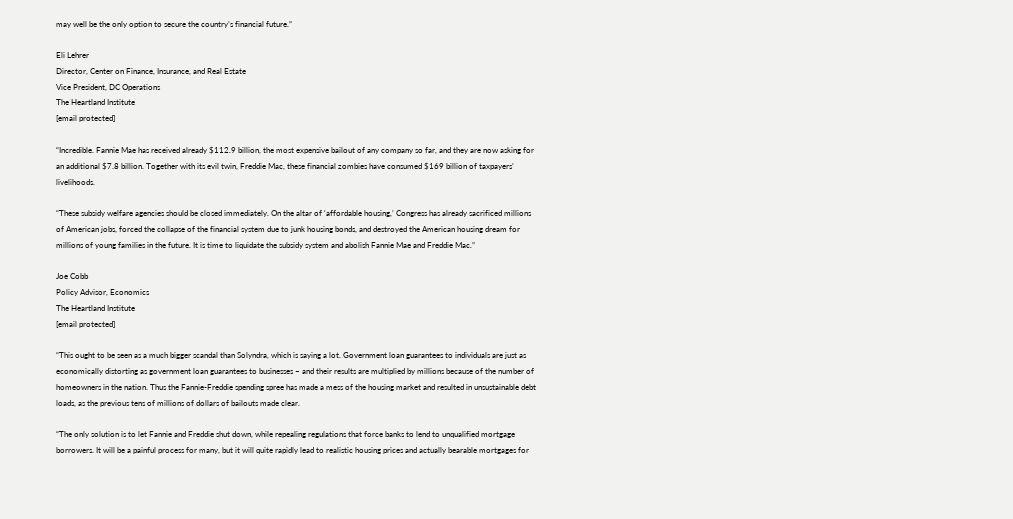may well be the only option to secure the country’s financial future.”

Eli Lehrer
Director, Center on Finance, Insurance, and Real Estate
Vice President, DC Operations
The Heartland Institute
[email protected]

“Incredible. Fannie Mae has received already $112.9 billion, the most expensive bailout of any company so far, and they are now asking for an additional $7.8 billion. Together with its evil twin, Freddie Mac, these financial zombies have consumed $169 billion of taxpayers’ livelihoods.

“These subsidy welfare agencies should be closed immediately. On the altar of ‘affordable housing,’ Congress has already sacrificed millions of American jobs, forced the collapse of the financial system due to junk housing bonds, and destroyed the American housing dream for millions of young families in the future. It is time to liquidate the subsidy system and abolish Fannie Mae and Freddie Mac.”

Joe Cobb
Policy Advisor, Economics
The Heartland Institute
[email protected]

“This ought to be seen as a much bigger scandal than Solyndra, which is saying a lot. Government loan guarantees to individuals are just as economically distorting as government loan guarantees to businesses – and their results are multiplied by millions because of the number of homeowners in the nation. Thus the Fannie-Freddie spending spree has made a mess of the housing market and resulted in unsustainable debt loads, as the previous tens of millions of dollars of bailouts made clear.

“The only solution is to let Fannie and Freddie shut down, while repealing regulations that force banks to lend to unqualified mortgage borrowers. It will be a painful process for many, but it will quite rapidly lead to realistic housing prices and actually bearable mortgages for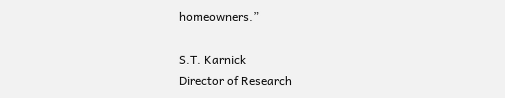homeowners.”

S.T. Karnick
Director of Research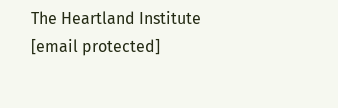The Heartland Institute
[email protected]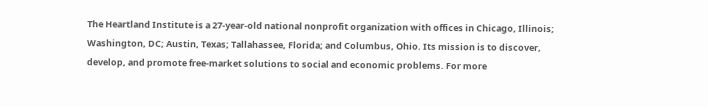The Heartland Institute is a 27-year-old national nonprofit organization with offices in Chicago, Illinois; Washington, DC; Austin, Texas; Tallahassee, Florida; and Columbus, Ohio. Its mission is to discover, develop, and promote free-market solutions to social and economic problems. For more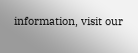information, visit our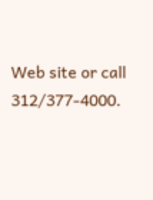Web site or call 312/377-4000.